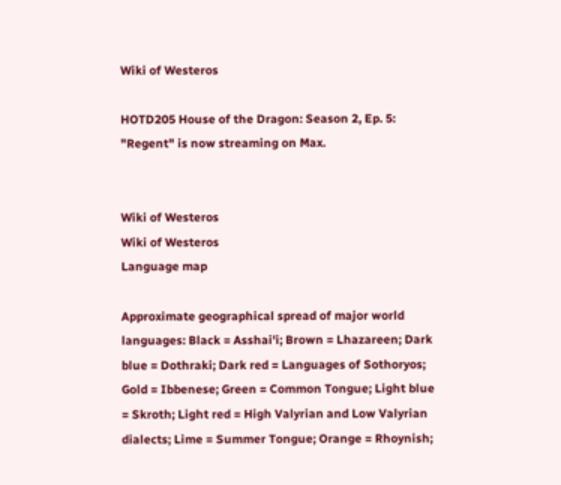Wiki of Westeros

HOTD205 House of the Dragon: Season 2, Ep. 5: "Regent" is now streaming on Max.


Wiki of Westeros
Wiki of Westeros
Language map

Approximate geographical spread of major world languages: Black = Asshai'i; Brown = Lhazareen; Dark blue = Dothraki; Dark red = Languages of Sothoryos; Gold = Ibbenese; Green = Common Tongue; Light blue = Skroth; Light red = High Valyrian and Low Valyrian dialects; Lime = Summer Tongue; Orange = Rhoynish;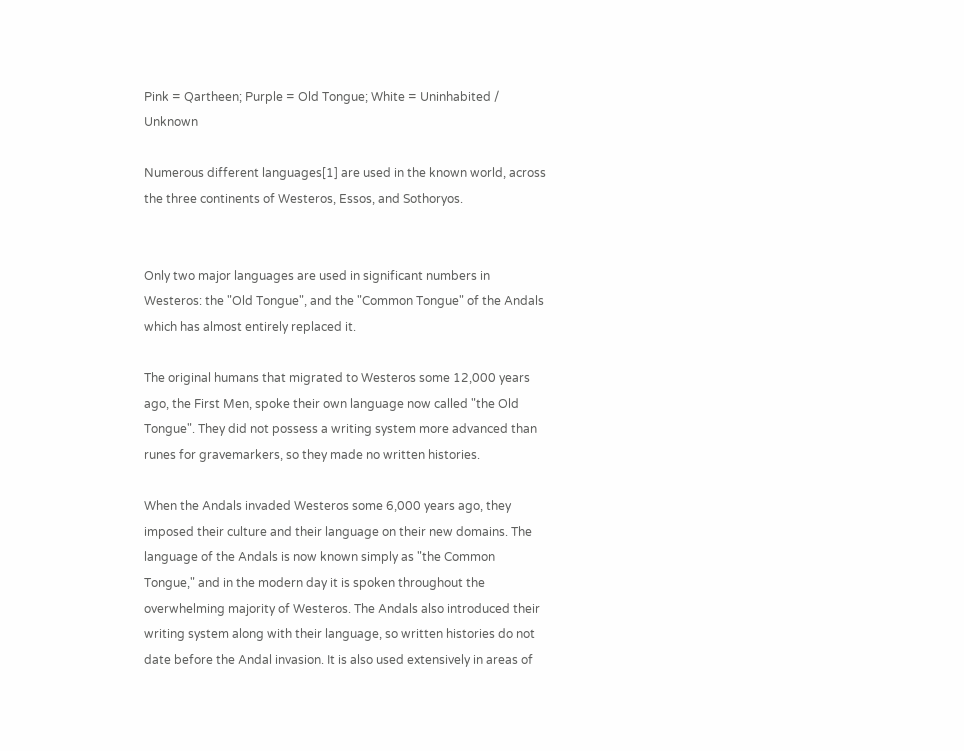Pink = Qartheen; Purple = Old Tongue; White = Uninhabited / Unknown

Numerous different languages[1] are used in the known world, across the three continents of Westeros, Essos, and Sothoryos.


Only two major languages are used in significant numbers in Westeros: the "Old Tongue", and the "Common Tongue" of the Andals which has almost entirely replaced it.

The original humans that migrated to Westeros some 12,000 years ago, the First Men, spoke their own language now called "the Old Tongue". They did not possess a writing system more advanced than runes for gravemarkers, so they made no written histories.

When the Andals invaded Westeros some 6,000 years ago, they imposed their culture and their language on their new domains. The language of the Andals is now known simply as "the Common Tongue," and in the modern day it is spoken throughout the overwhelming majority of Westeros. The Andals also introduced their writing system along with their language, so written histories do not date before the Andal invasion. It is also used extensively in areas of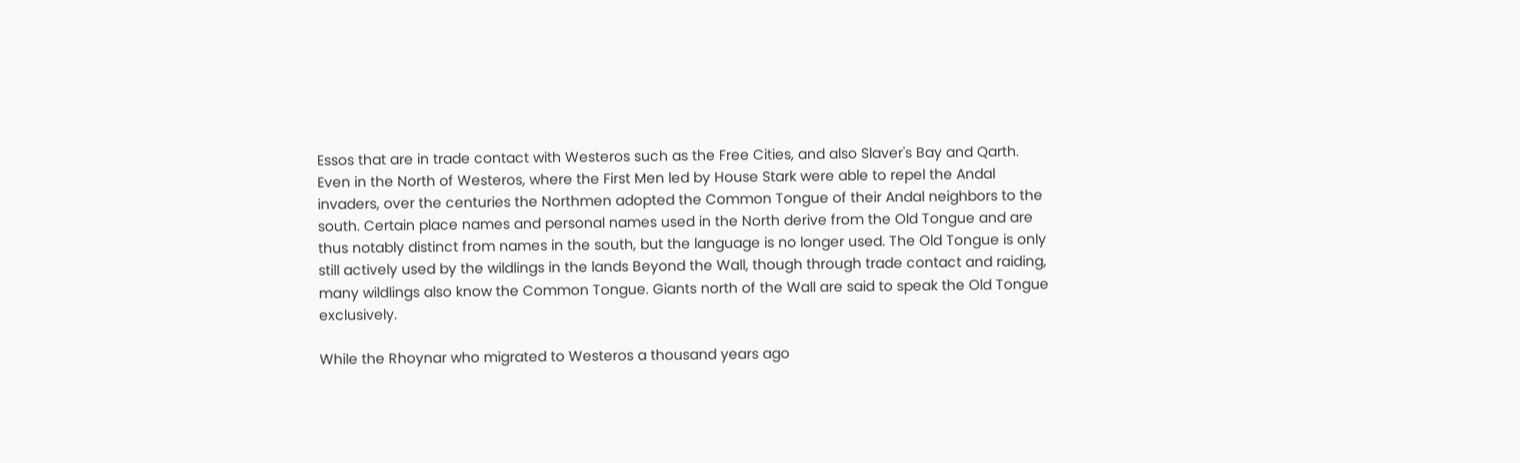Essos that are in trade contact with Westeros such as the Free Cities, and also Slaver's Bay and Qarth. Even in the North of Westeros, where the First Men led by House Stark were able to repel the Andal invaders, over the centuries the Northmen adopted the Common Tongue of their Andal neighbors to the south. Certain place names and personal names used in the North derive from the Old Tongue and are thus notably distinct from names in the south, but the language is no longer used. The Old Tongue is only still actively used by the wildlings in the lands Beyond the Wall, though through trade contact and raiding, many wildlings also know the Common Tongue. Giants north of the Wall are said to speak the Old Tongue exclusively.

While the Rhoynar who migrated to Westeros a thousand years ago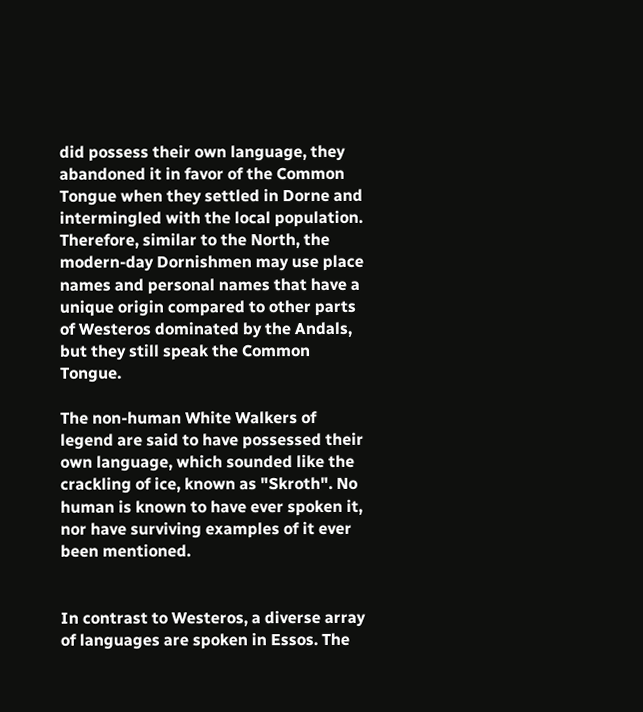did possess their own language, they abandoned it in favor of the Common Tongue when they settled in Dorne and intermingled with the local population. Therefore, similar to the North, the modern-day Dornishmen may use place names and personal names that have a unique origin compared to other parts of Westeros dominated by the Andals, but they still speak the Common Tongue.

The non-human White Walkers of legend are said to have possessed their own language, which sounded like the crackling of ice, known as "Skroth". No human is known to have ever spoken it, nor have surviving examples of it ever been mentioned.


In contrast to Westeros, a diverse array of languages are spoken in Essos. The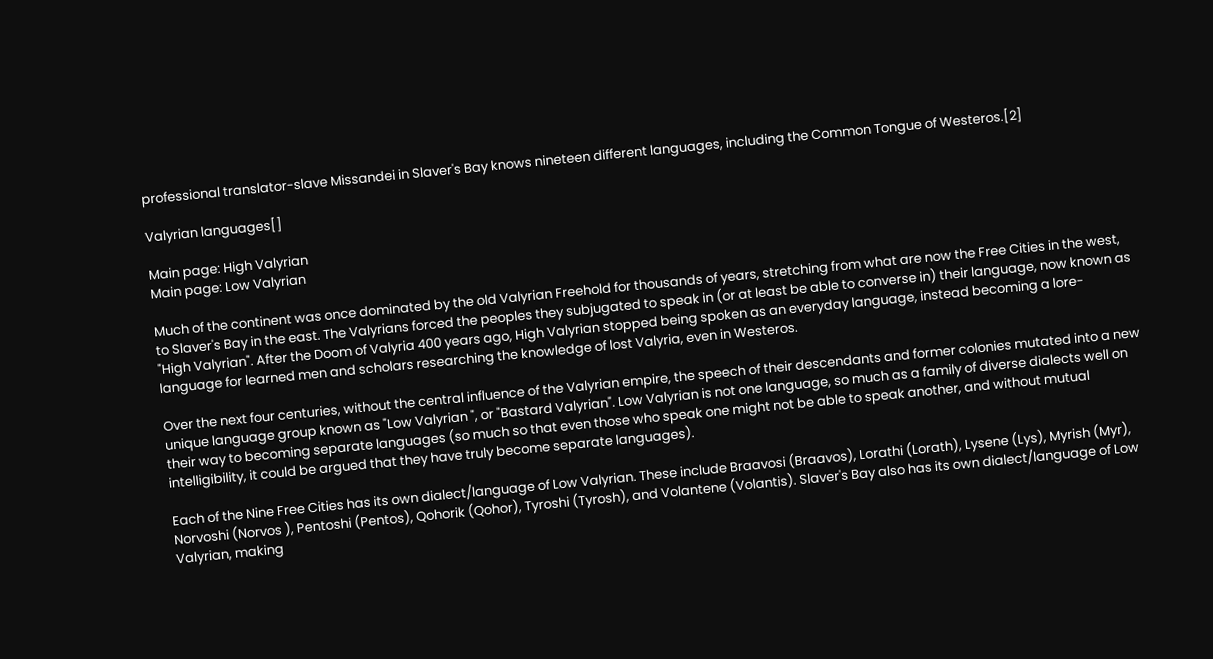professional translator-slave Missandei in Slaver's Bay knows nineteen different languages, including the Common Tongue of Westeros.[2]

Valyrian languages[]

Main page: High Valyrian
Main page: Low Valyrian

Much of the continent was once dominated by the old Valyrian Freehold for thousands of years, stretching from what are now the Free Cities in the west, to Slaver's Bay in the east. The Valyrians forced the peoples they subjugated to speak in (or at least be able to converse in) their language, now known as "High Valyrian". After the Doom of Valyria 400 years ago, High Valyrian stopped being spoken as an everyday language, instead becoming a lore-language for learned men and scholars researching the knowledge of lost Valyria, even in Westeros.

Over the next four centuries, without the central influence of the Valyrian empire, the speech of their descendants and former colonies mutated into a new unique language group known as "Low Valyrian ", or "Bastard Valyrian". Low Valyrian is not one language, so much as a family of diverse dialects well on their way to becoming separate languages (so much so that even those who speak one might not be able to speak another, and without mutual intelligibility, it could be argued that they have truly become separate languages).

Each of the Nine Free Cities has its own dialect/language of Low Valyrian. These include Braavosi (Braavos), Lorathi (Lorath), Lysene (Lys), Myrish (Myr), Norvoshi (Norvos ), Pentoshi (Pentos), Qohorik (Qohor), Tyroshi (Tyrosh), and Volantene (Volantis). Slaver's Bay also has its own dialect/language of Low Valyrian, making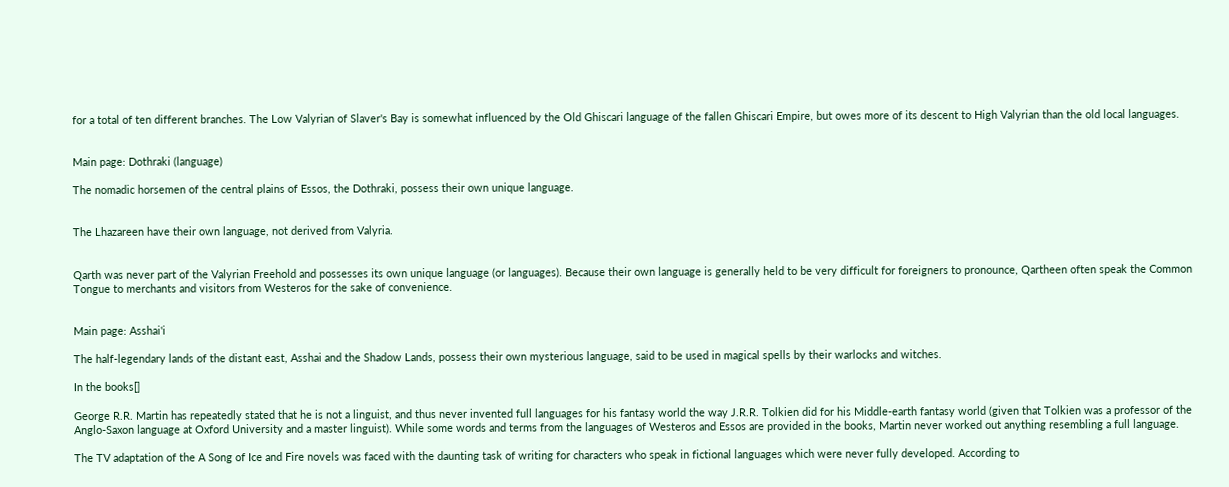for a total of ten different branches. The Low Valyrian of Slaver's Bay is somewhat influenced by the Old Ghiscari language of the fallen Ghiscari Empire, but owes more of its descent to High Valyrian than the old local languages.


Main page: Dothraki (language)

The nomadic horsemen of the central plains of Essos, the Dothraki, possess their own unique language.


The Lhazareen have their own language, not derived from Valyria.


Qarth was never part of the Valyrian Freehold and possesses its own unique language (or languages). Because their own language is generally held to be very difficult for foreigners to pronounce, Qartheen often speak the Common Tongue to merchants and visitors from Westeros for the sake of convenience.


Main page: Asshai'i

The half-legendary lands of the distant east, Asshai and the Shadow Lands, possess their own mysterious language, said to be used in magical spells by their warlocks and witches.

In the books[]

George R.R. Martin has repeatedly stated that he is not a linguist, and thus never invented full languages for his fantasy world the way J.R.R. Tolkien did for his Middle-earth fantasy world (given that Tolkien was a professor of the Anglo-Saxon language at Oxford University and a master linguist). While some words and terms from the languages of Westeros and Essos are provided in the books, Martin never worked out anything resembling a full language.

The TV adaptation of the A Song of Ice and Fire novels was faced with the daunting task of writing for characters who speak in fictional languages which were never fully developed. According to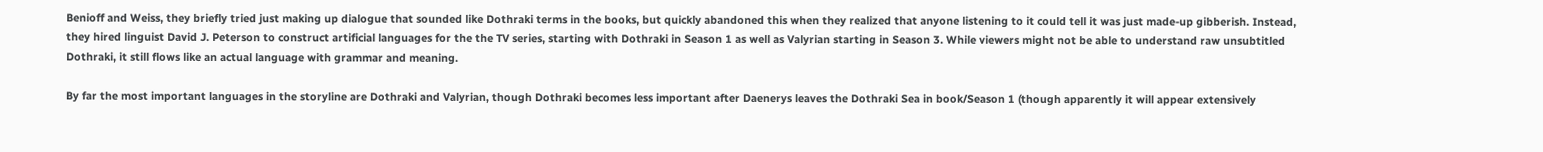Benioff and Weiss, they briefly tried just making up dialogue that sounded like Dothraki terms in the books, but quickly abandoned this when they realized that anyone listening to it could tell it was just made-up gibberish. Instead, they hired linguist David J. Peterson to construct artificial languages for the the TV series, starting with Dothraki in Season 1 as well as Valyrian starting in Season 3. While viewers might not be able to understand raw unsubtitled Dothraki, it still flows like an actual language with grammar and meaning.

By far the most important languages in the storyline are Dothraki and Valyrian, though Dothraki becomes less important after Daenerys leaves the Dothraki Sea in book/Season 1 (though apparently it will appear extensively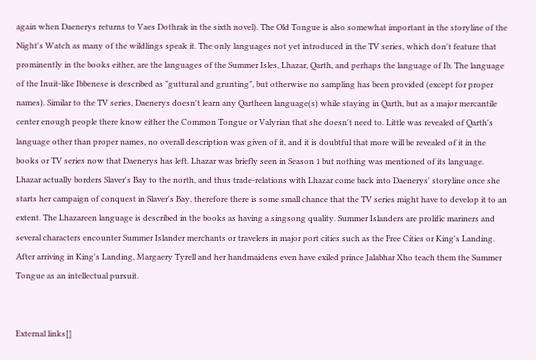again when Daenerys returns to Vaes Dothrak in the sixth novel). The Old Tongue is also somewhat important in the storyline of the Night's Watch as many of the wildlings speak it. The only languages not yet introduced in the TV series, which don't feature that prominently in the books either, are the languages of the Summer Isles, Lhazar, Qarth, and perhaps the language of Ib. The language of the Inuit-like Ibbenese is described as "guttural and grunting", but otherwise no sampling has been provided (except for proper names). Similar to the TV series, Daenerys doesn't learn any Qartheen language(s) while staying in Qarth, but as a major mercantile center enough people there know either the Common Tongue or Valyrian that she doesn't need to. Little was revealed of Qarth's language other than proper names, no overall description was given of it, and it is doubtful that more will be revealed of it in the books or TV series now that Daenerys has left. Lhazar was briefly seen in Season 1 but nothing was mentioned of its language. Lhazar actually borders Slaver's Bay to the north, and thus trade-relations with Lhazar come back into Daenerys' storyline once she starts her campaign of conquest in Slaver's Bay, therefore there is some small chance that the TV series might have to develop it to an extent. The Lhazareen language is described in the books as having a singsong quality. Summer Islanders are prolific mariners and several characters encounter Summer Islander merchants or travelers in major port cities such as the Free Cities or King's Landing. After arriving in King's Landing, Margaery Tyrell and her handmaidens even have exiled prince Jalabhar Xho teach them the Summer Tongue as an intellectual pursuit.


External links[]